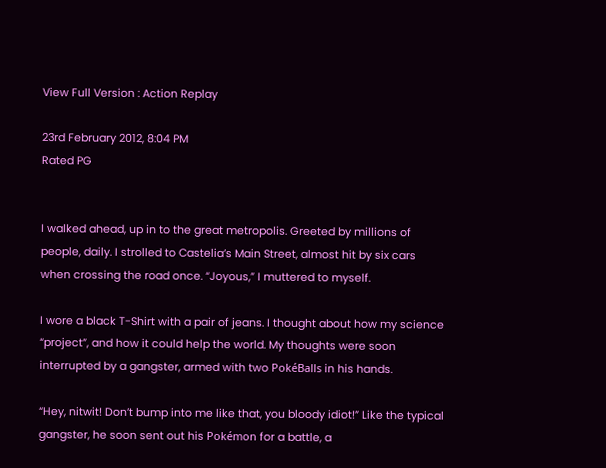View Full Version : Action Replay

23rd February 2012, 8:04 PM
Rated PG


I walked ahead, up in to the great metropolis. Greeted by millions of people, daily. I strolled to Castelia’s Main Street, almost hit by six cars when crossing the road once. “Joyous,” I muttered to myself.

I wore a black T-Shirt with a pair of jeans. I thought about how my science “project”, and how it could help the world. My thoughts were soon interrupted by a gangster, armed with two PokéBalls in his hands.

“Hey, nitwit! Don’t bump into me like that, you bloody idiot!” Like the typical gangster, he soon sent out his Pokémon for a battle, a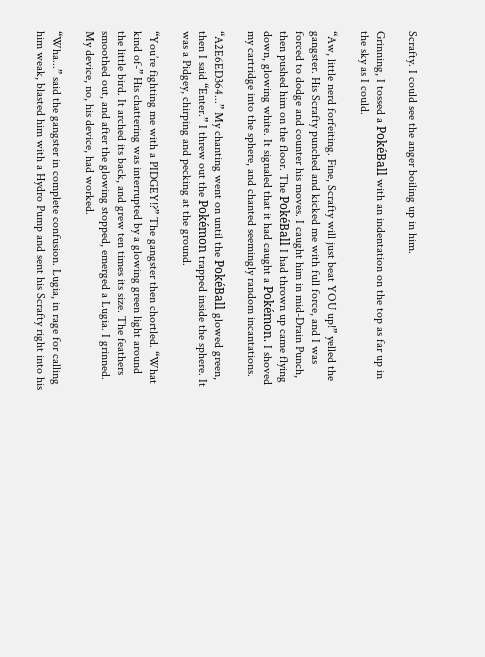Scrafty. I could see the anger boiling up in him.

Grinning, I tossed a PokéBall with an indentation on the top as far up in the sky as I could.

“Aw, little nerd forfeiting. Fine, Scrafty will just beat YOU up!” yelled the gangster. His Scrafty punched and kicked me with full force, and I was forced to dodge and counter his moves. I caught him in mid-Drain Punch, then pushed him on the floor. The PokéBall I had thrown up came flying down, glowing white. It signaled that it had caught a Pokémon. I shoved my cartridge into the sphere, and chanted seemingly random incantations.

“A2E6ED364...” My chanting went on until the PokéBall glowed green, then I said “Enter.” I threw out the Pokémon trapped inside the sphere. It was a Pidgey, chirping and pecking at the ground.

“You’re fighting me with a PIDGEY!?” The gangster then chortled. “What kind of-” His chattering was interrupted by a glowing green light around the little bird. It arched its back, and grew ten times its size. The feathers smoothed out, and after the glowing stopped, emerged a Lugia. I grinned. My device, no, his device, had worked.

“Wha...” said the gangster in complete confusion. Lugia, in rage for calling him weak, blasted him with a Hydro Pump and sent his Scrafty right into his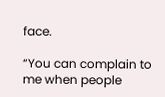face.

“You can complain to me when people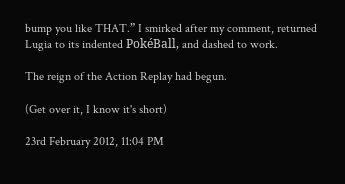bump you like THAT.” I smirked after my comment, returned Lugia to its indented PokéBall, and dashed to work.

The reign of the Action Replay had begun.

(Get over it, I know it's short)

23rd February 2012, 11:04 PM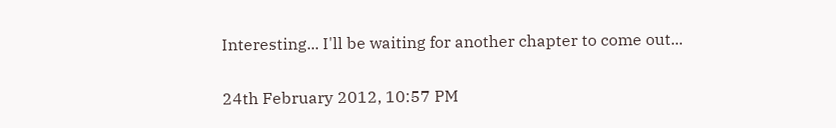Interesting... I'll be waiting for another chapter to come out...

24th February 2012, 10:57 PM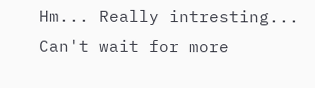Hm... Really intresting...
Can't wait for more